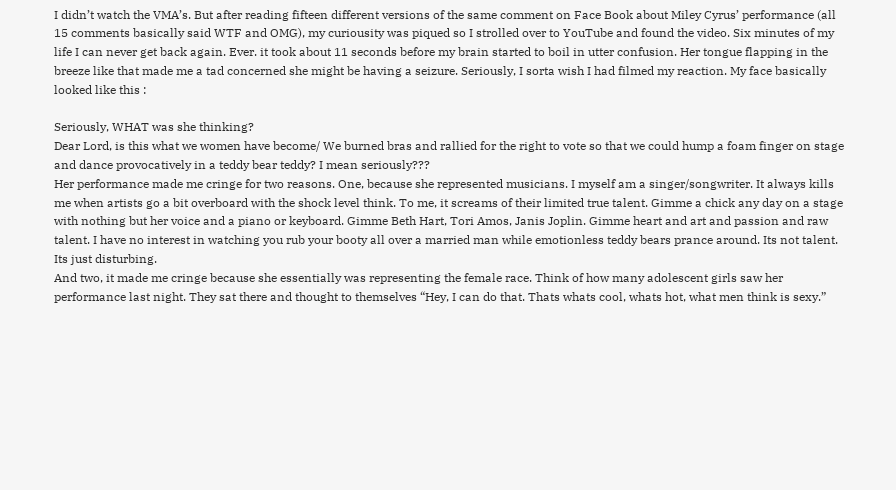I didn’t watch the VMA’s. But after reading fifteen different versions of the same comment on Face Book about Miley Cyrus’ performance (all 15 comments basically said WTF and OMG), my curiousity was piqued so I strolled over to YouTube and found the video. Six minutes of my life I can never get back again. Ever. it took about 11 seconds before my brain started to boil in utter confusion. Her tongue flapping in the breeze like that made me a tad concerned she might be having a seizure. Seriously, I sorta wish I had filmed my reaction. My face basically looked like this :

Seriously, WHAT was she thinking?
Dear Lord, is this what we women have become/ We burned bras and rallied for the right to vote so that we could hump a foam finger on stage and dance provocatively in a teddy bear teddy? I mean seriously???
Her performance made me cringe for two reasons. One, because she represented musicians. I myself am a singer/songwriter. It always kills me when artists go a bit overboard with the shock level think. To me, it screams of their limited true talent. Gimme a chick any day on a stage with nothing but her voice and a piano or keyboard. Gimme Beth Hart, Tori Amos, Janis Joplin. Gimme heart and art and passion and raw talent. I have no interest in watching you rub your booty all over a married man while emotionless teddy bears prance around. Its not talent. Its just disturbing.
And two, it made me cringe because she essentially was representing the female race. Think of how many adolescent girls saw her performance last night. They sat there and thought to themselves “Hey, I can do that. Thats whats cool, whats hot, what men think is sexy.”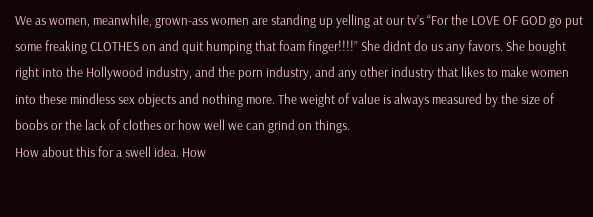We as women, meanwhile, grown-ass women are standing up yelling at our tv’s “For the LOVE OF GOD go put some freaking CLOTHES on and quit humping that foam finger!!!!” She didnt do us any favors. She bought right into the Hollywood industry, and the porn industry, and any other industry that likes to make women into these mindless sex objects and nothing more. The weight of value is always measured by the size of boobs or the lack of clothes or how well we can grind on things.
How about this for a swell idea. How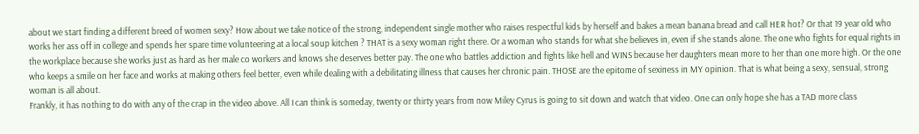about we start finding a different breed of women sexy? How about we take notice of the strong, independent single mother who raises respectful kids by herself and bakes a mean banana bread and call HER hot? Or that 19 year old who works her ass off in college and spends her spare time volunteering at a local soup kitchen ? THAT is a sexy woman right there. Or a woman who stands for what she believes in, even if she stands alone. The one who fights for equal rights in the workplace because she works just as hard as her male co workers and knows she deserves better pay. The one who battles addiction and fights like hell and WINS because her daughters mean more to her than one more high. Or the one who keeps a smile on her face and works at making others feel better, even while dealing with a debilitating illness that causes her chronic pain. THOSE are the epitome of sexiness in MY opinion. That is what being a sexy, sensual, strong woman is all about.
Frankly, it has nothing to do with any of the crap in the video above. All I can think is someday, twenty or thirty years from now Miley Cyrus is going to sit down and watch that video. One can only hope she has a TAD more class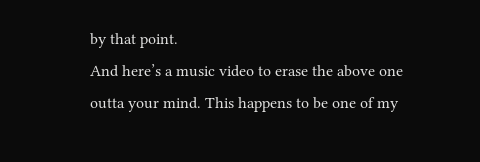by that point.
And here’s a music video to erase the above one outta your mind. This happens to be one of my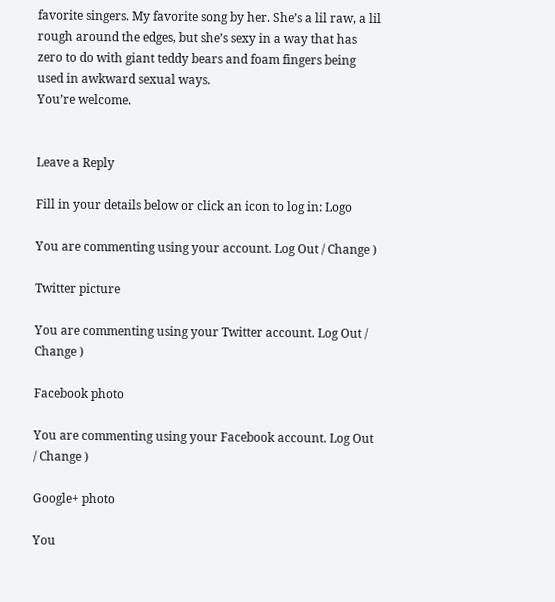favorite singers. My favorite song by her. She’s a lil raw, a lil rough around the edges, but she’s sexy in a way that has zero to do with giant teddy bears and foam fingers being used in awkward sexual ways.
You’re welcome.


Leave a Reply

Fill in your details below or click an icon to log in: Logo

You are commenting using your account. Log Out / Change )

Twitter picture

You are commenting using your Twitter account. Log Out / Change )

Facebook photo

You are commenting using your Facebook account. Log Out / Change )

Google+ photo

You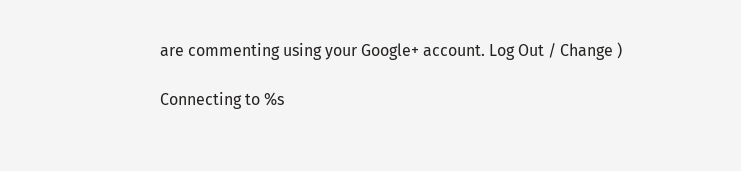are commenting using your Google+ account. Log Out / Change )

Connecting to %s